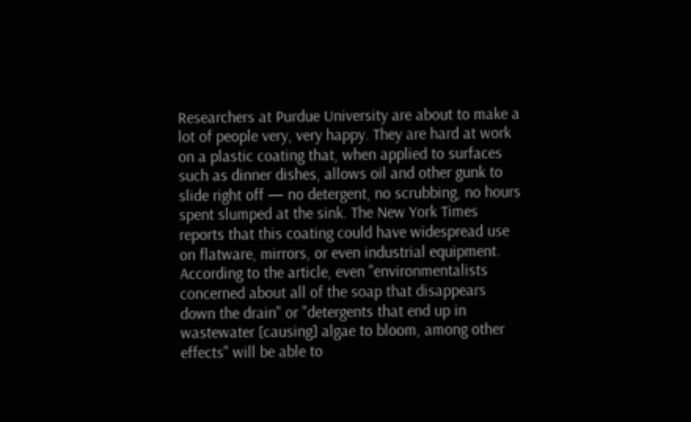Researchers at Purdue University are about to make a lot of people very, very happy. They are hard at work on a plastic coating that, when applied to surfaces such as dinner dishes, allows oil and other gunk to slide right off — no detergent, no scrubbing, no hours spent slumped at the sink. The New York Times reports that this coating could have widespread use on flatware, mirrors, or even industrial equipment. According to the article, even "environmentalists concerned about all of the soap that disappears down the drain" or "detergents that end up in wastewater [causing] algae to bloom, among other effects" will be able to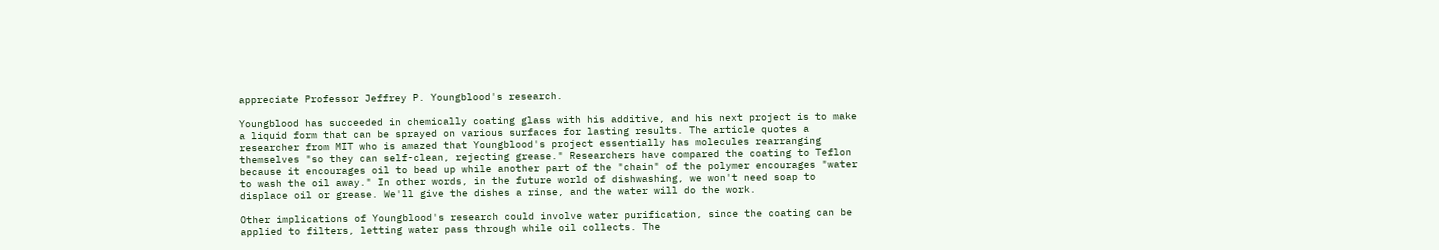appreciate Professor Jeffrey P. Youngblood's research.

Youngblood has succeeded in chemically coating glass with his additive, and his next project is to make a liquid form that can be sprayed on various surfaces for lasting results. The article quotes a researcher from MIT who is amazed that Youngblood's project essentially has molecules rearranging themselves "so they can self-clean, rejecting grease." Researchers have compared the coating to Teflon because it encourages oil to bead up while another part of the "chain" of the polymer encourages "water to wash the oil away." In other words, in the future world of dishwashing, we won't need soap to displace oil or grease. We'll give the dishes a rinse, and the water will do the work.

Other implications of Youngblood's research could involve water purification, since the coating can be applied to filters, letting water pass through while oil collects. The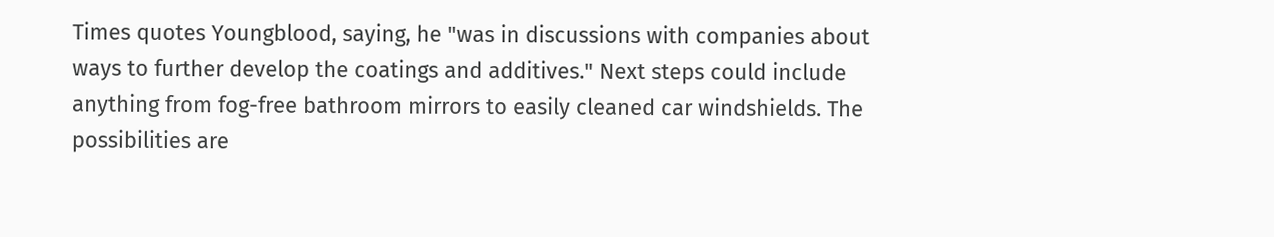Times quotes Youngblood, saying, he "was in discussions with companies about ways to further develop the coatings and additives." Next steps could include anything from fog-free bathroom mirrors to easily cleaned car windshields. The possibilities are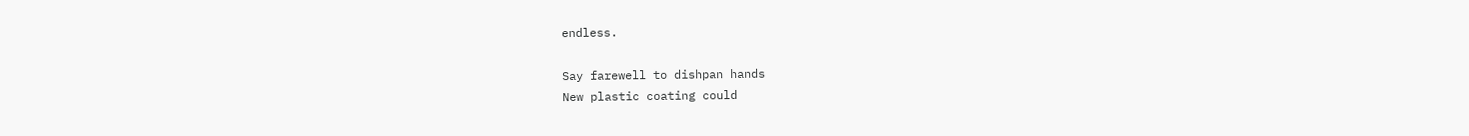endless.

Say farewell to dishpan hands
New plastic coating could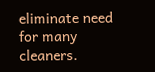eliminate need for many cleaners.